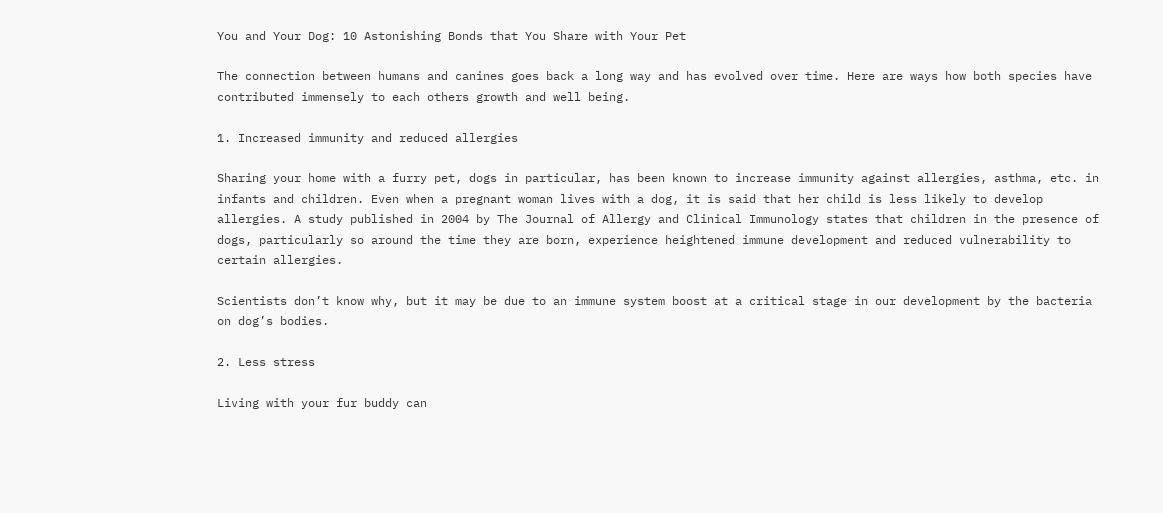You and Your Dog: 10 Astonishing Bonds that You Share with Your Pet

The connection between humans and canines goes back a long way and has evolved over time. Here are ways how both species have contributed immensely to each others growth and well being.

1. Increased immunity and reduced allergies

Sharing your home with a furry pet, dogs in particular, has been known to increase immunity against allergies, asthma, etc. in infants and children. Even when a pregnant woman lives with a dog, it is said that her child is less likely to develop allergies. A study published in 2004 by The Journal of Allergy and Clinical Immunology states that children in the presence of dogs, particularly so around the time they are born, experience heightened immune development and reduced vulnerability to certain allergies.

Scientists don’t know why, but it may be due to an immune system boost at a critical stage in our development by the bacteria on dog’s bodies.

2. Less stress

Living with your fur buddy can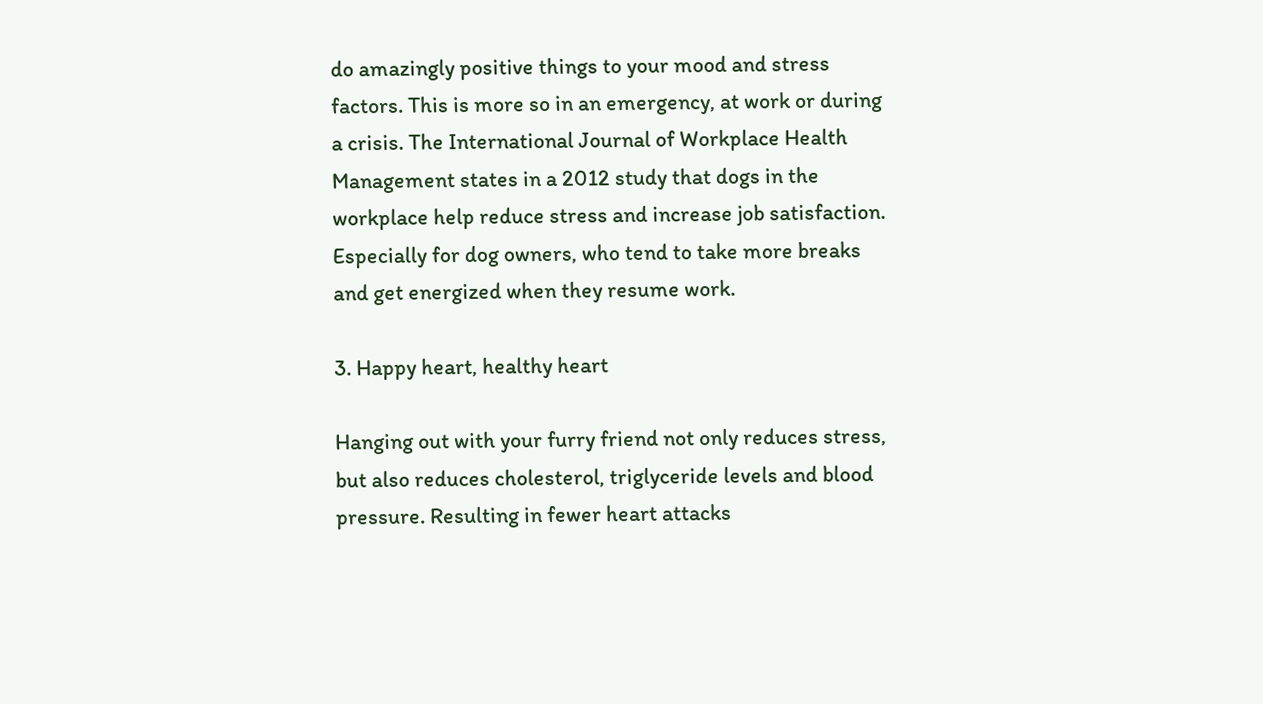do amazingly positive things to your mood and stress factors. This is more so in an emergency, at work or during a crisis. The International Journal of Workplace Health Management states in a 2012 study that dogs in the workplace help reduce stress and increase job satisfaction. Especially for dog owners, who tend to take more breaks and get energized when they resume work.

3. Happy heart, healthy heart

Hanging out with your furry friend not only reduces stress, but also reduces cholesterol, triglyceride levels and blood pressure. Resulting in fewer heart attacks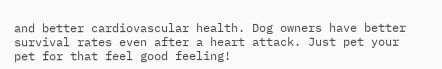and better cardiovascular health. Dog owners have better survival rates even after a heart attack. Just pet your pet for that feel good feeling!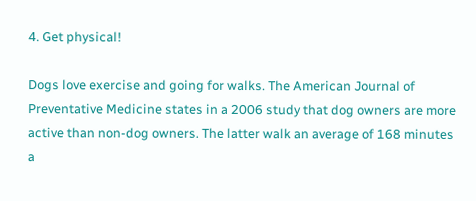4. Get physical!

Dogs love exercise and going for walks. The American Journal of Preventative Medicine states in a 2006 study that dog owners are more active than non-dog owners. The latter walk an average of 168 minutes a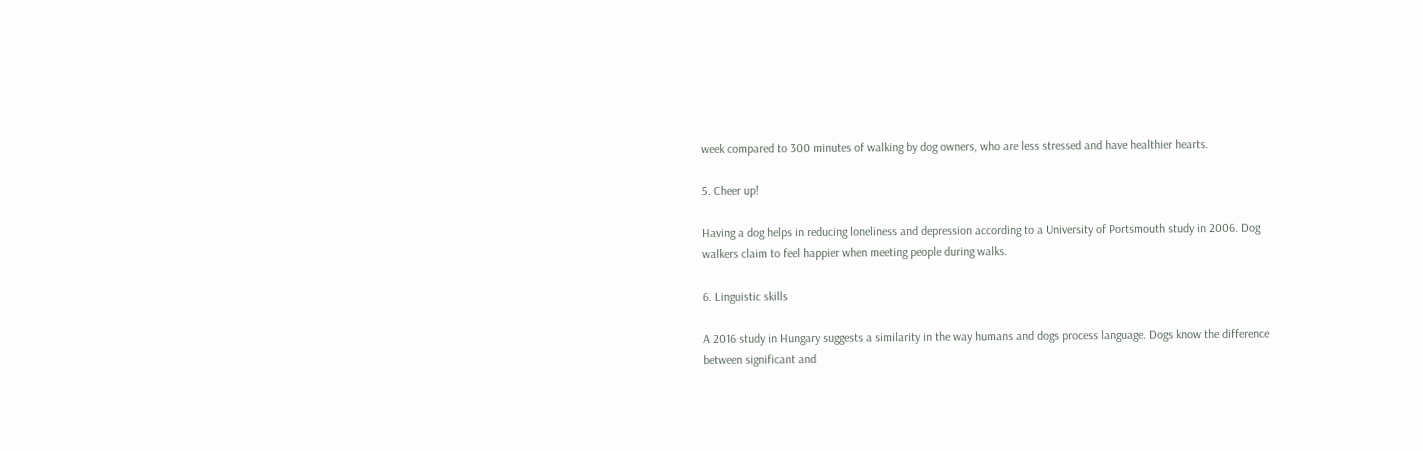week compared to 300 minutes of walking by dog owners, who are less stressed and have healthier hearts.

5. Cheer up!

Having a dog helps in reducing loneliness and depression according to a University of Portsmouth study in 2006. Dog walkers claim to feel happier when meeting people during walks.

6. Linguistic skills

A 2016 study in Hungary suggests a similarity in the way humans and dogs process language. Dogs know the difference between significant and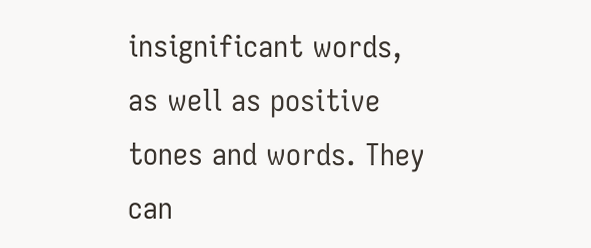insignificant words, as well as positive tones and words. They can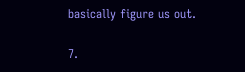basically figure us out.

7.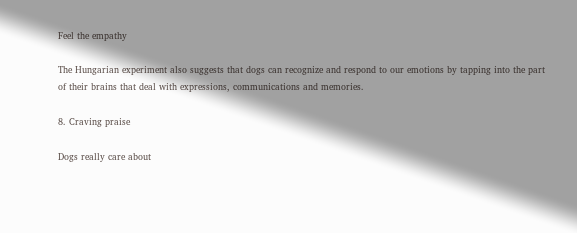Feel the empathy

The Hungarian experiment also suggests that dogs can recognize and respond to our emotions by tapping into the part of their brains that deal with expressions, communications and memories.

8. Craving praise

Dogs really care about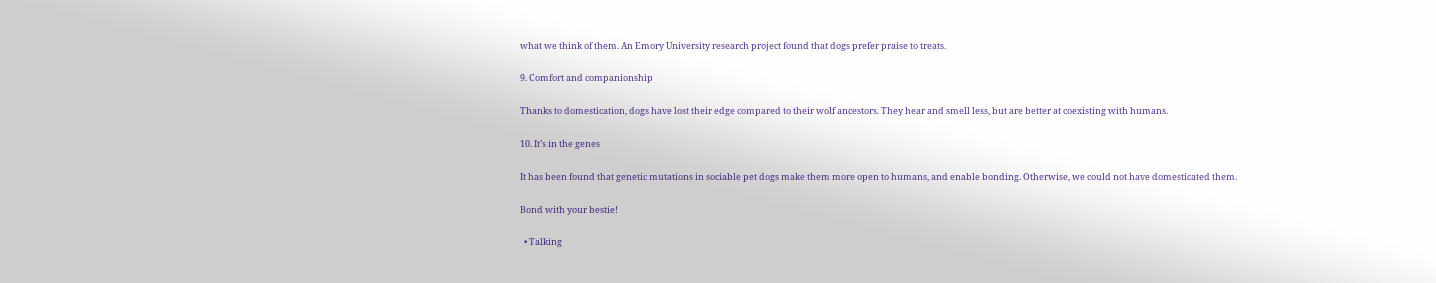what we think of them. An Emory University research project found that dogs prefer praise to treats.

9. Comfort and companionship

Thanks to domestication, dogs have lost their edge compared to their wolf ancestors. They hear and smell less, but are better at coexisting with humans.

10. It’s in the genes

It has been found that genetic mutations in sociable pet dogs make them more open to humans, and enable bonding. Otherwise, we could not have domesticated them.

Bond with your bestie!

  • Talking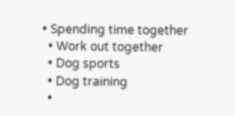• Spending time together
  • Work out together
  • Dog sports
  • Dog training
  •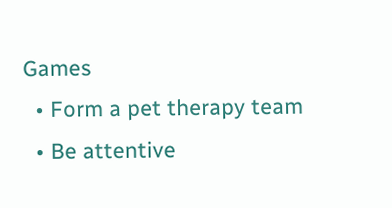Games
  • Form a pet therapy team
  • Be attentive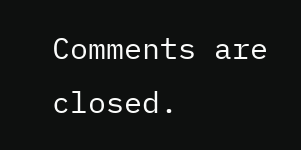Comments are closed.